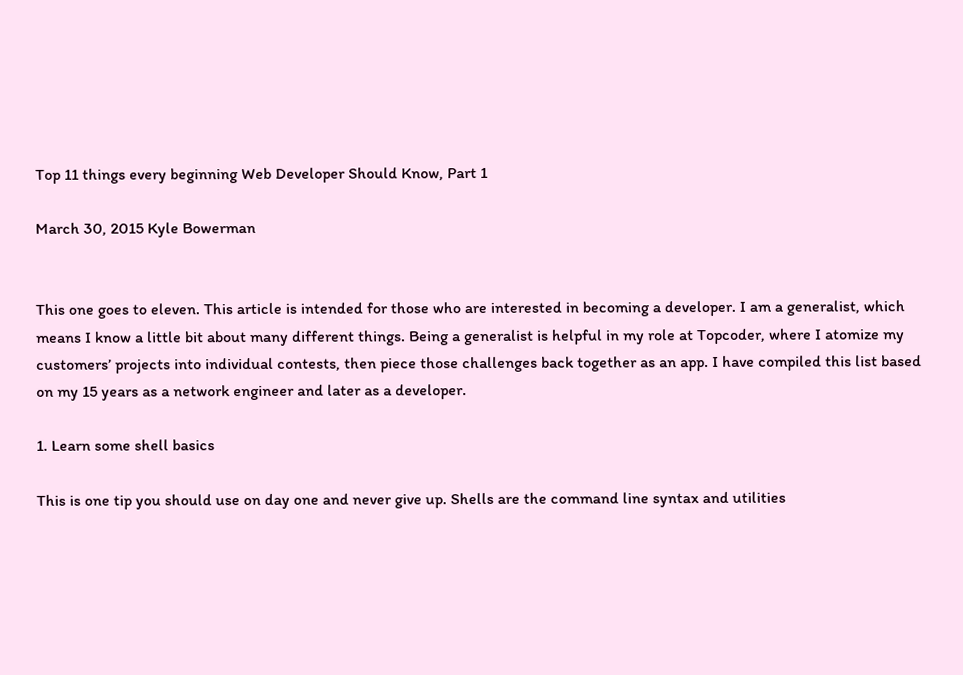Top 11 things every beginning Web Developer Should Know, Part 1

March 30, 2015 Kyle Bowerman


This one goes to eleven. This article is intended for those who are interested in becoming a developer. I am a generalist, which means I know a little bit about many different things. Being a generalist is helpful in my role at Topcoder, where I atomize my customers’ projects into individual contests, then piece those challenges back together as an app. I have compiled this list based on my 15 years as a network engineer and later as a developer.

1. Learn some shell basics

This is one tip you should use on day one and never give up. Shells are the command line syntax and utilities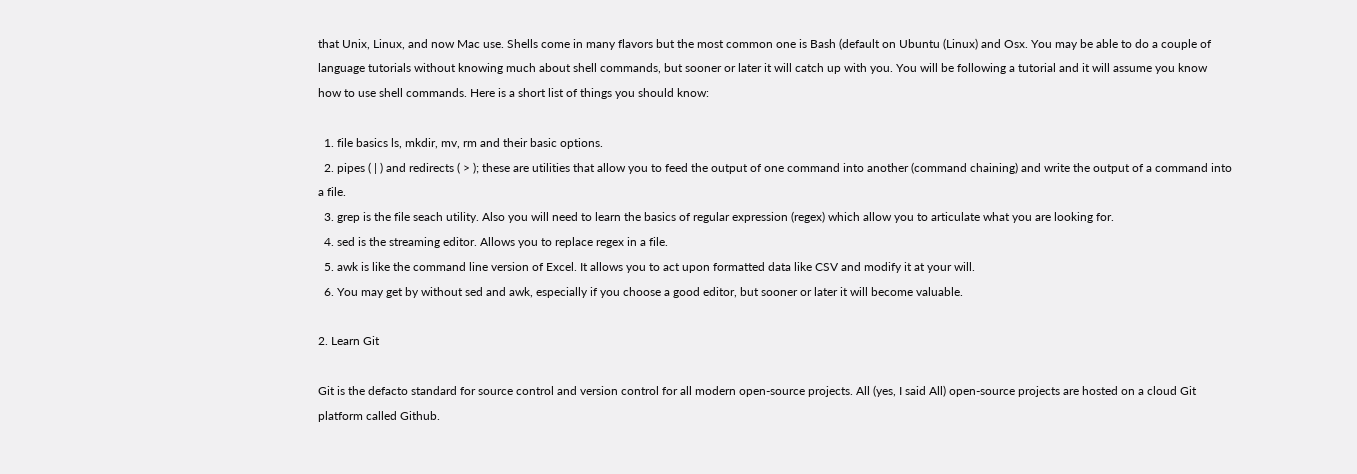that Unix, Linux, and now Mac use. Shells come in many flavors but the most common one is Bash (default on Ubuntu (Linux) and Osx. You may be able to do a couple of language tutorials without knowing much about shell commands, but sooner or later it will catch up with you. You will be following a tutorial and it will assume you know how to use shell commands. Here is a short list of things you should know:

  1. file basics ls, mkdir, mv, rm and their basic options.
  2. pipes ( | ) and redirects ( > ); these are utilities that allow you to feed the output of one command into another (command chaining) and write the output of a command into a file.
  3. grep is the file seach utility. Also you will need to learn the basics of regular expression (regex) which allow you to articulate what you are looking for.
  4. sed is the streaming editor. Allows you to replace regex in a file.
  5. awk is like the command line version of Excel. It allows you to act upon formatted data like CSV and modify it at your will.
  6. You may get by without sed and awk, especially if you choose a good editor, but sooner or later it will become valuable.

2. Learn Git

Git is the defacto standard for source control and version control for all modern open-source projects. All (yes, I said All) open-source projects are hosted on a cloud Git platform called Github.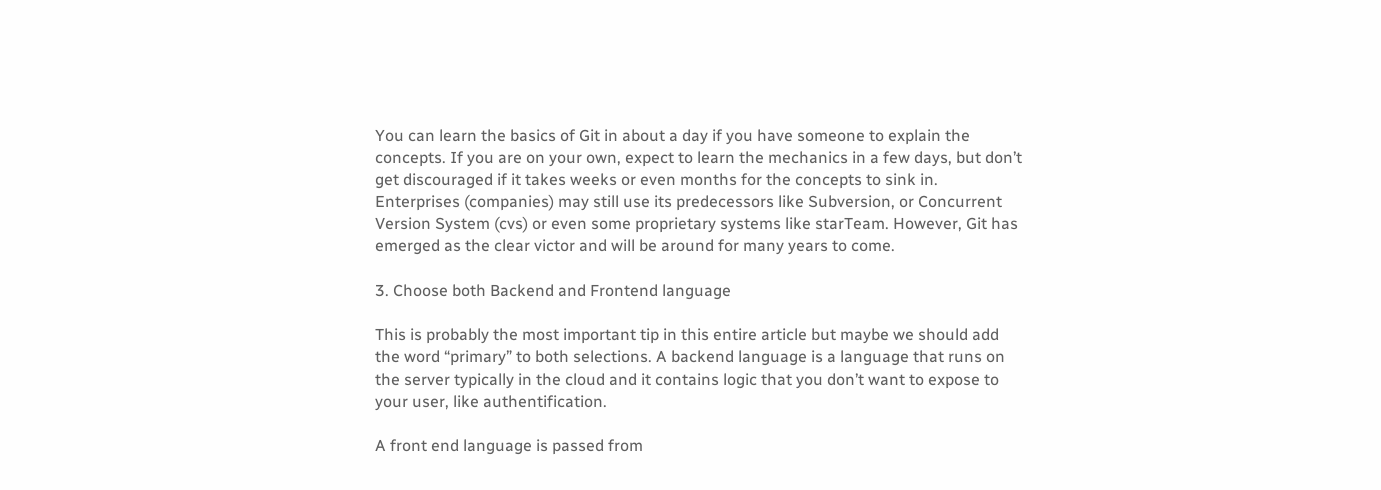You can learn the basics of Git in about a day if you have someone to explain the concepts. If you are on your own, expect to learn the mechanics in a few days, but don’t get discouraged if it takes weeks or even months for the concepts to sink in. Enterprises (companies) may still use its predecessors like Subversion, or Concurrent Version System (cvs) or even some proprietary systems like starTeam. However, Git has emerged as the clear victor and will be around for many years to come.

3. Choose both Backend and Frontend language

This is probably the most important tip in this entire article but maybe we should add the word “primary” to both selections. A backend language is a language that runs on the server typically in the cloud and it contains logic that you don’t want to expose to your user, like authentification.

A front end language is passed from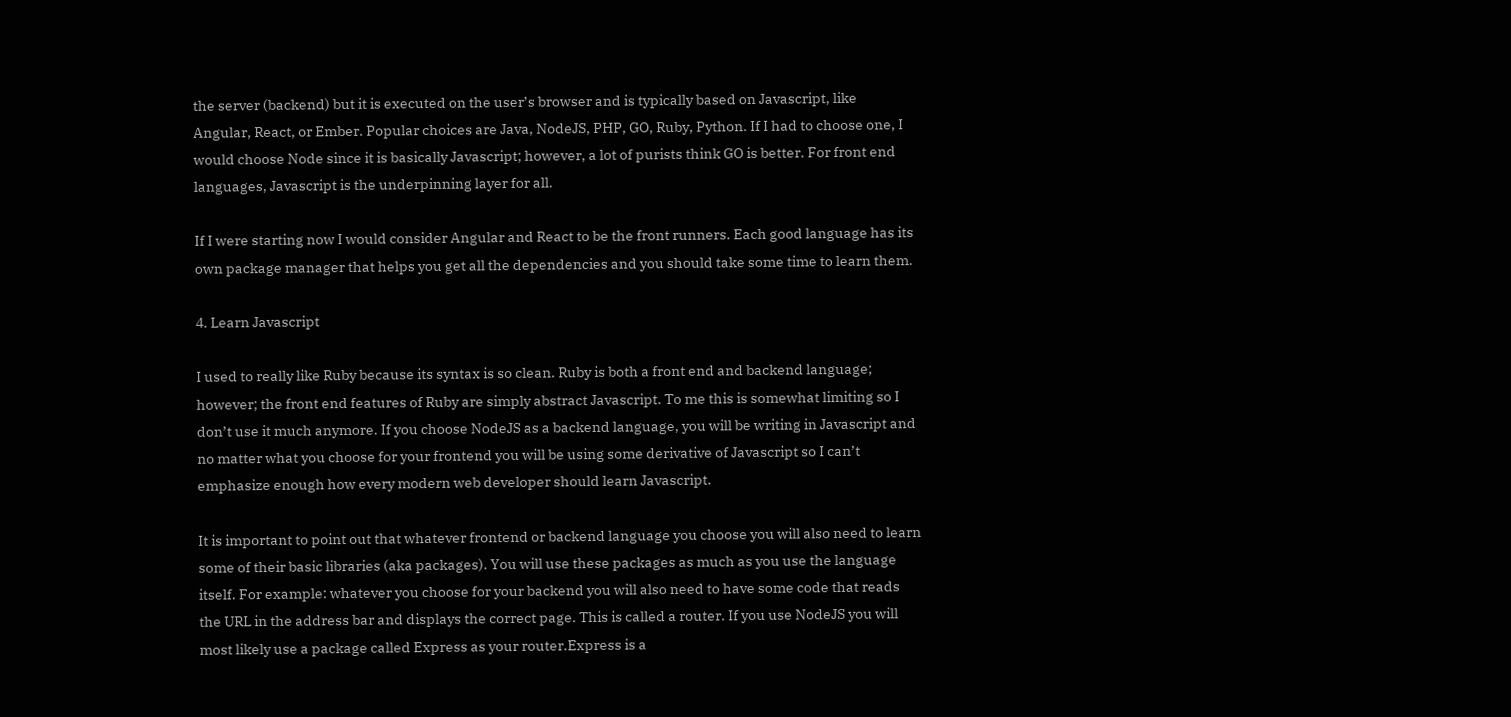the server (backend) but it is executed on the user’s browser and is typically based on Javascript, like Angular, React, or Ember. Popular choices are Java, NodeJS, PHP, GO, Ruby, Python. If I had to choose one, I would choose Node since it is basically Javascript; however, a lot of purists think GO is better. For front end languages, Javascript is the underpinning layer for all.

If I were starting now I would consider Angular and React to be the front runners. Each good language has its own package manager that helps you get all the dependencies and you should take some time to learn them.

4. Learn Javascript

I used to really like Ruby because its syntax is so clean. Ruby is both a front end and backend language; however; the front end features of Ruby are simply abstract Javascript. To me this is somewhat limiting so I don’t use it much anymore. If you choose NodeJS as a backend language, you will be writing in Javascript and no matter what you choose for your frontend you will be using some derivative of Javascript so I can’t emphasize enough how every modern web developer should learn Javascript.

It is important to point out that whatever frontend or backend language you choose you will also need to learn some of their basic libraries (aka packages). You will use these packages as much as you use the language itself. For example: whatever you choose for your backend you will also need to have some code that reads the URL in the address bar and displays the correct page. This is called a router. If you use NodeJS you will most likely use a package called Express as your router.Express is a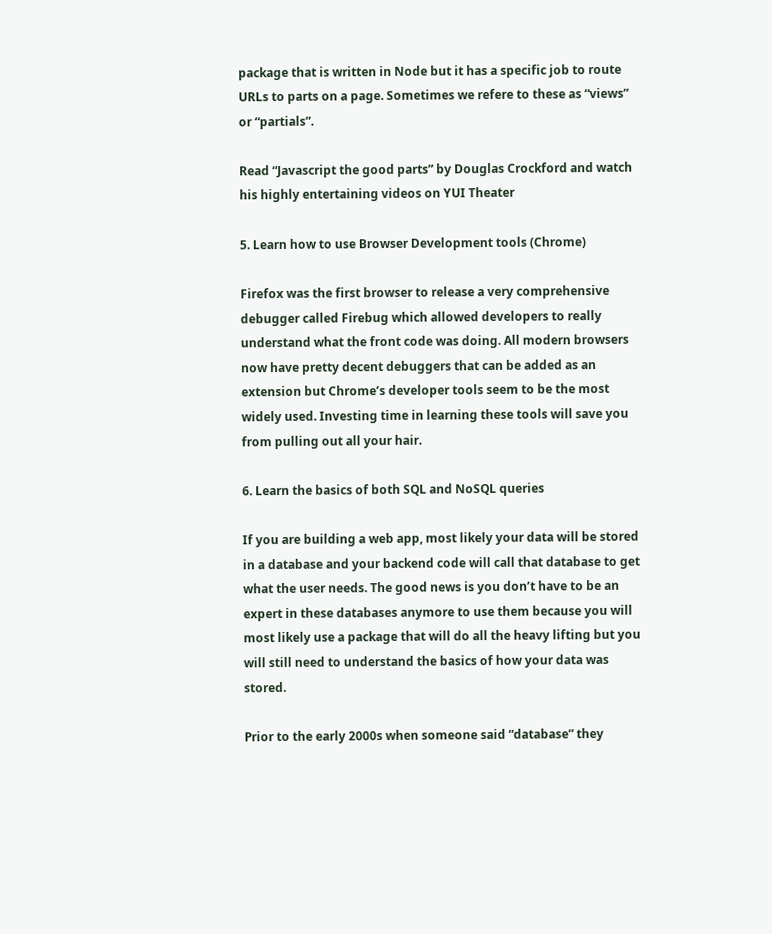package that is written in Node but it has a specific job to route URLs to parts on a page. Sometimes we refere to these as “views” or “partials”.

Read “Javascript the good parts” by Douglas Crockford and watch his highly entertaining videos on YUI Theater

5. Learn how to use Browser Development tools (Chrome)

Firefox was the first browser to release a very comprehensive debugger called Firebug which allowed developers to really understand what the front code was doing. All modern browsers now have pretty decent debuggers that can be added as an extension but Chrome’s developer tools seem to be the most widely used. Investing time in learning these tools will save you from pulling out all your hair.

6. Learn the basics of both SQL and NoSQL queries

If you are building a web app, most likely your data will be stored in a database and your backend code will call that database to get what the user needs. The good news is you don’t have to be an expert in these databases anymore to use them because you will most likely use a package that will do all the heavy lifting but you will still need to understand the basics of how your data was stored.

Prior to the early 2000s when someone said “database” they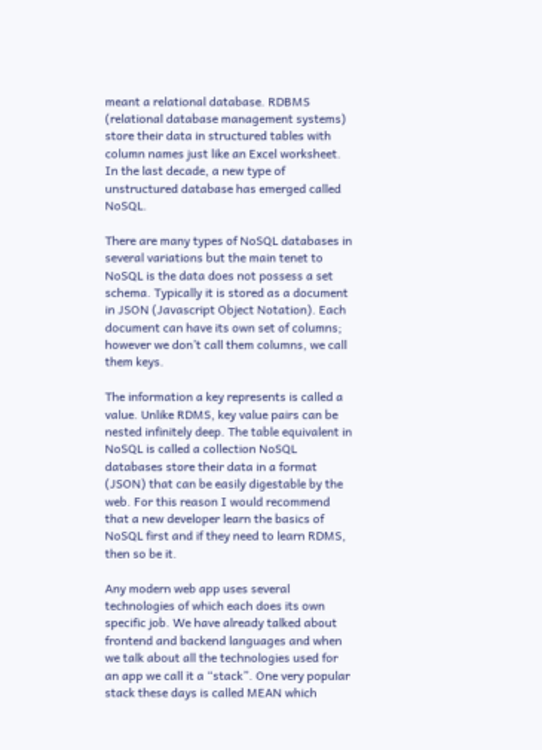meant a relational database. RDBMS (relational database management systems) store their data in structured tables with column names just like an Excel worksheet. In the last decade, a new type of unstructured database has emerged called NoSQL.

There are many types of NoSQL databases in several variations but the main tenet to NoSQL is the data does not possess a set schema. Typically it is stored as a document in JSON (Javascript Object Notation). Each document can have its own set of columns; however we don’t call them columns, we call them keys.

The information a key represents is called a value. Unlike RDMS, key value pairs can be nested infinitely deep. The table equivalent in NoSQL is called a collection NoSQL databases store their data in a format (JSON) that can be easily digestable by the web. For this reason I would recommend that a new developer learn the basics of NoSQL first and if they need to learn RDMS, then so be it.

Any modern web app uses several technologies of which each does its own specific job. We have already talked about frontend and backend languages and when we talk about all the technologies used for an app we call it a “stack”. One very popular stack these days is called MEAN which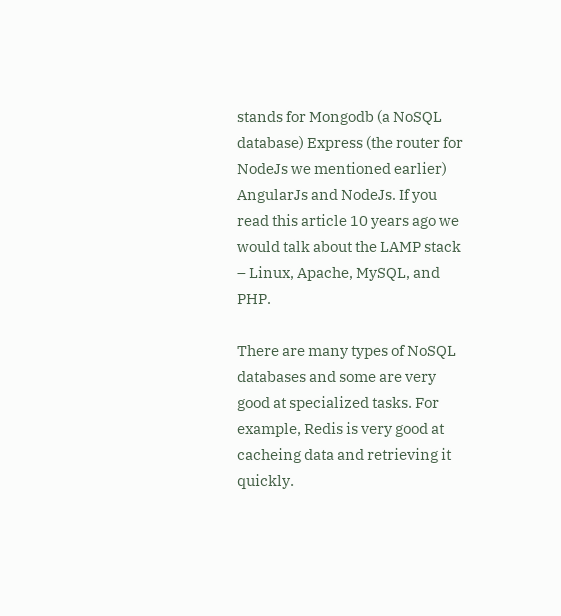stands for Mongodb (a NoSQL database) Express (the router for NodeJs we mentioned earlier) AngularJs and NodeJs. If you read this article 10 years ago we would talk about the LAMP stack – Linux, Apache, MySQL, and PHP.

There are many types of NoSQL databases and some are very good at specialized tasks. For example, Redis is very good at cacheing data and retrieving it quickly.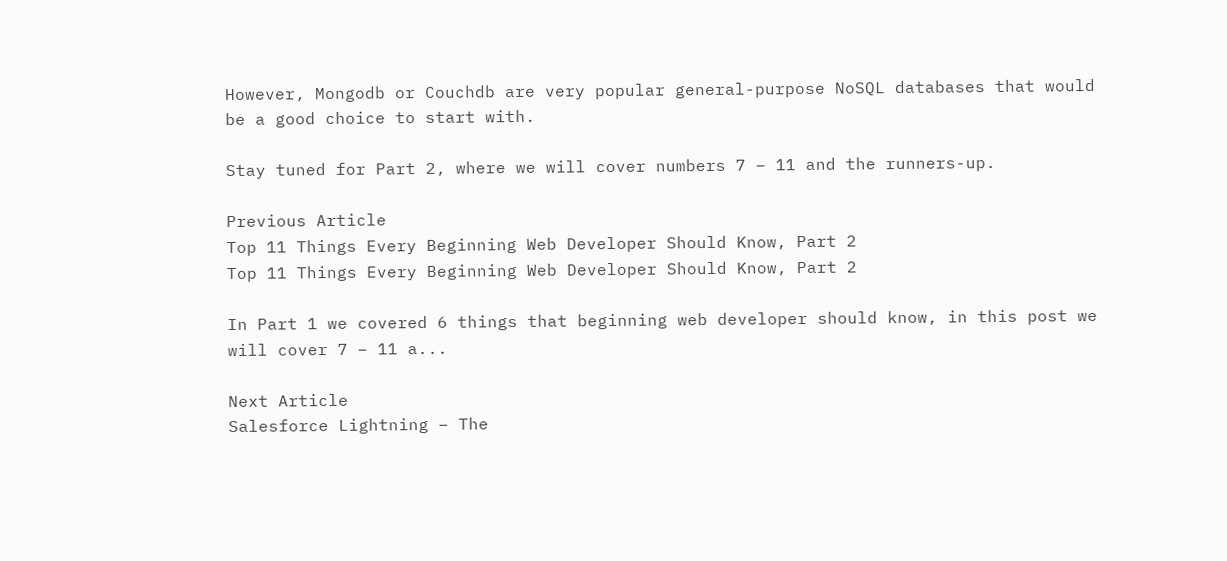However, Mongodb or Couchdb are very popular general-purpose NoSQL databases that would be a good choice to start with.

Stay tuned for Part 2, where we will cover numbers 7 – 11 and the runners-up.

Previous Article
Top 11 Things Every Beginning Web Developer Should Know, Part 2
Top 11 Things Every Beginning Web Developer Should Know, Part 2

In Part 1 we covered 6 things that beginning web developer should know, in this post we will cover 7 – 11 a...

Next Article
Salesforce Lightning – The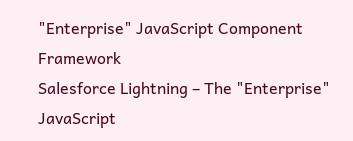"Enterprise" JavaScript Component Framework
Salesforce Lightning – The "Enterprise" JavaScript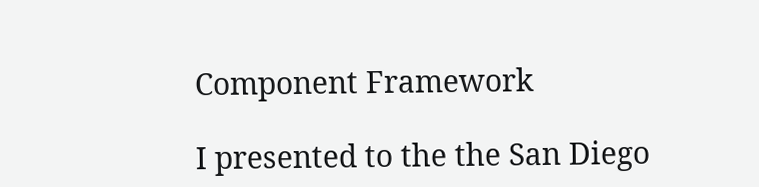Component Framework

I presented to the the San Diego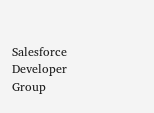Salesforce Developer Group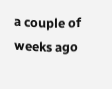a couple of weeks ago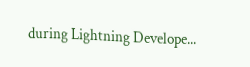during Lightning Develope...